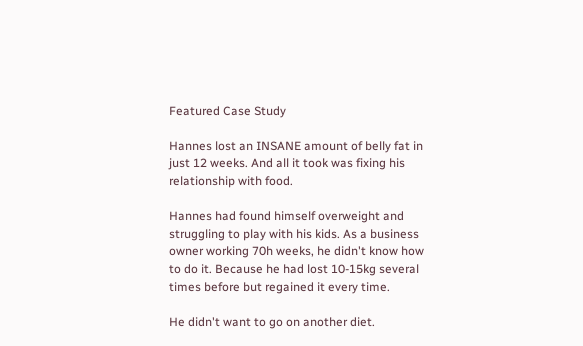Featured Case Study

Hannes lost an INSANE amount of belly fat in just 12 weeks. And all it took was fixing his relationship with food.

Hannes had found himself overweight and struggling to play with his kids. As a business owner working 70h weeks, he didn't know how to do it. Because he had lost 10-15kg several times before but regained it every time.

He didn't want to go on another diet.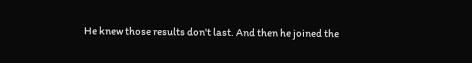He knew those results don't last. And then he joined the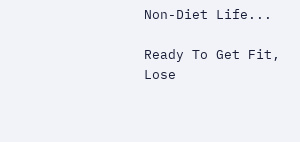Non-Diet Life...

Ready To Get Fit, Lose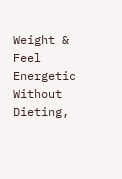Weight & Feel Energetic Without Dieting,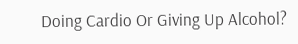Doing Cardio Or Giving Up Alcohol?